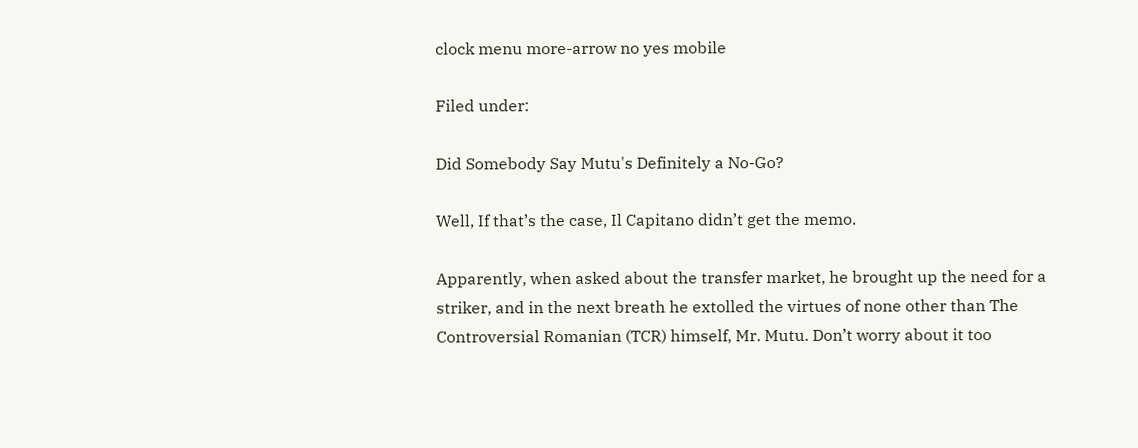clock menu more-arrow no yes mobile

Filed under:

Did Somebody Say Mutu's Definitely a No-Go?

Well, If that’s the case, Il Capitano didn’t get the memo.

Apparently, when asked about the transfer market, he brought up the need for a striker, and in the next breath he extolled the virtues of none other than The Controversial Romanian (TCR) himself, Mr. Mutu. Don’t worry about it too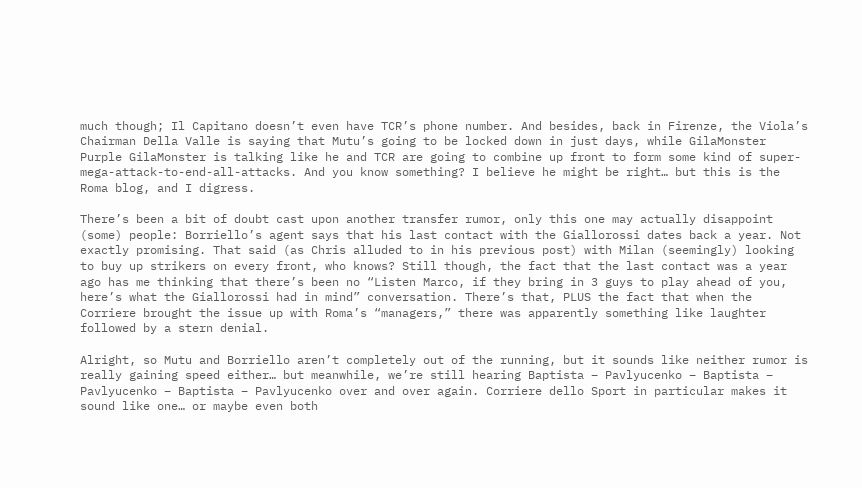much though; Il Capitano doesn’t even have TCR’s phone number. And besides, back in Firenze, the Viola’s Chairman Della Valle is saying that Mutu’s going to be locked down in just days, while GilaMonster Purple GilaMonster is talking like he and TCR are going to combine up front to form some kind of super-mega-attack-to-end-all-attacks. And you know something? I believe he might be right… but this is the Roma blog, and I digress.

There’s been a bit of doubt cast upon another transfer rumor, only this one may actually disappoint (some) people: Borriello’s agent says that his last contact with the Giallorossi dates back a year. Not exactly promising. That said (as Chris alluded to in his previous post) with Milan (seemingly) looking to buy up strikers on every front, who knows? Still though, the fact that the last contact was a year ago has me thinking that there’s been no “Listen Marco, if they bring in 3 guys to play ahead of you, here’s what the Giallorossi had in mind” conversation. There’s that, PLUS the fact that when the Corriere brought the issue up with Roma’s “managers,” there was apparently something like laughter followed by a stern denial.

Alright, so Mutu and Borriello aren’t completely out of the running, but it sounds like neither rumor is really gaining speed either… but meanwhile, we’re still hearing Baptista – Pavlyucenko – Baptista – Pavlyucenko – Baptista – Pavlyucenko over and over again. Corriere dello Sport in particular makes it sound like one… or maybe even both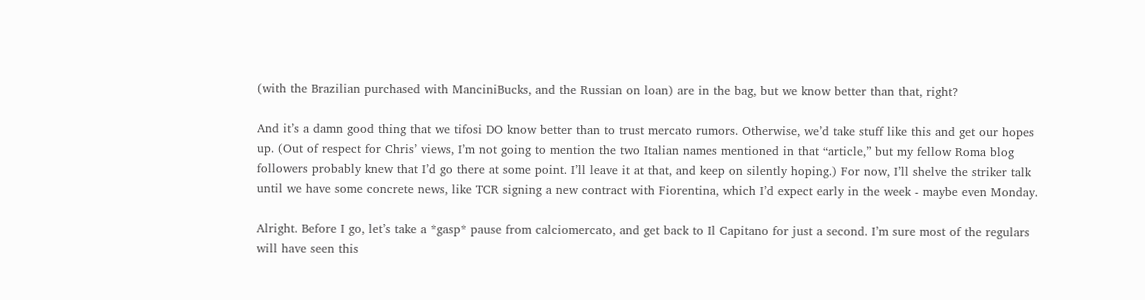(with the Brazilian purchased with ManciniBucks, and the Russian on loan) are in the bag, but we know better than that, right?

And it’s a damn good thing that we tifosi DO know better than to trust mercato rumors. Otherwise, we’d take stuff like this and get our hopes up. (Out of respect for Chris’ views, I’m not going to mention the two Italian names mentioned in that “article,” but my fellow Roma blog followers probably knew that I’d go there at some point. I’ll leave it at that, and keep on silently hoping.) For now, I’ll shelve the striker talk until we have some concrete news, like TCR signing a new contract with Fiorentina, which I’d expect early in the week - maybe even Monday.

Alright. Before I go, let’s take a *gasp* pause from calciomercato, and get back to Il Capitano for just a second. I’m sure most of the regulars will have seen this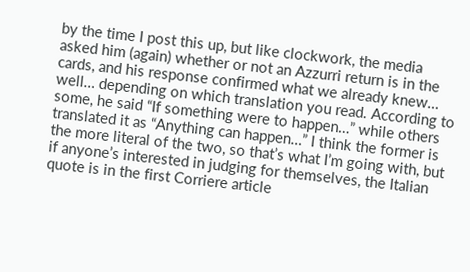by the time I post this up, but like clockwork, the media asked him (again) whether or not an Azzurri return is in the cards, and his response confirmed what we already knew… well… depending on which translation you read. According to some, he said “If something were to happen…” while others translated it as “Anything can happen…” I think the former is the more literal of the two, so that’s what I’m going with, but if anyone’s interested in judging for themselves, the Italian quote is in the first Corriere article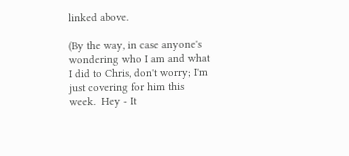linked above.

(By the way, in case anyone's wondering who I am and what I did to Chris, don't worry; I'm just covering for him this week.  Hey - It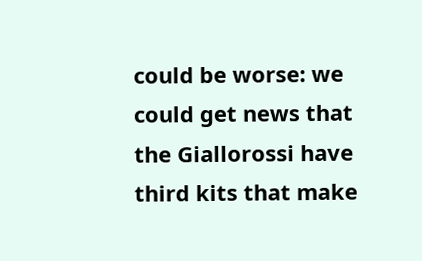could be worse: we could get news that the Giallorossi have third kits that make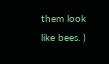them look like bees. )